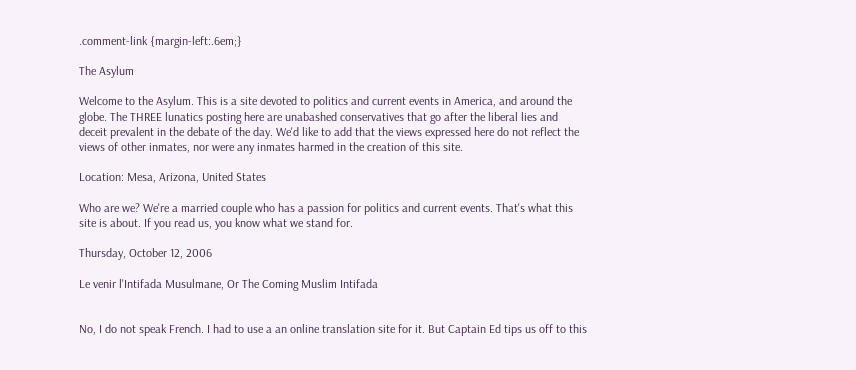.comment-link {margin-left:.6em;}

The Asylum

Welcome to the Asylum. This is a site devoted to politics and current events in America, and around the globe. The THREE lunatics posting here are unabashed conservatives that go after the liberal lies and deceit prevalent in the debate of the day. We'd like to add that the views expressed here do not reflect the views of other inmates, nor were any inmates harmed in the creation of this site.

Location: Mesa, Arizona, United States

Who are we? We're a married couple who has a passion for politics and current events. That's what this site is about. If you read us, you know what we stand for.

Thursday, October 12, 2006

Le venir l'Intifada Musulmane, Or The Coming Muslim Intifada


No, I do not speak French. I had to use a an online translation site for it. But Captain Ed tips us off to this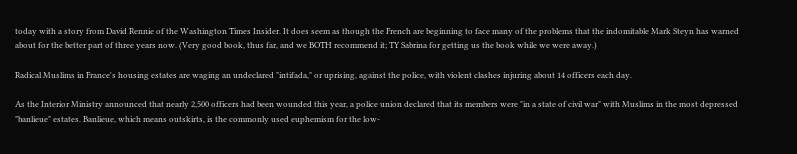today with a story from David Rennie of the Washington Times Insider. It does seem as though the French are beginning to face many of the problems that the indomitable Mark Steyn has warned about for the better part of three years now. (Very good book, thus far, and we BOTH recommend it; TY Sabrina for getting us the book while we were away.)

Radical Muslims in France's housing estates are waging an undeclared "intifada," or uprising, against the police, with violent clashes injuring about 14 officers each day.

As the Interior Ministry announced that nearly 2,500 officers had been wounded this year, a police union declared that its members were "in a state of civil war" with Muslims in the most depressed "banlieue" estates. Banlieue, which means outskirts, is the commonly used euphemism for the low-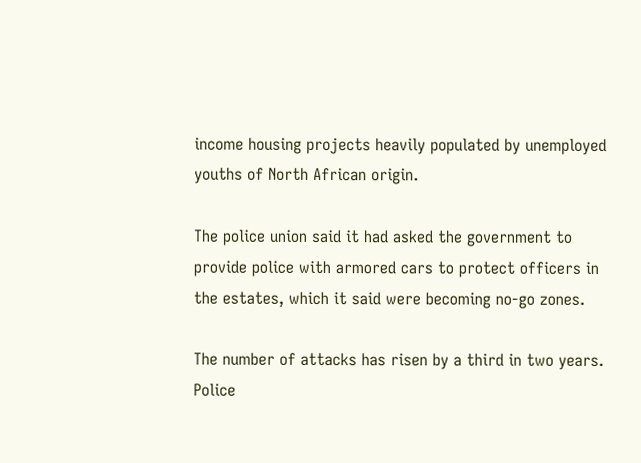income housing projects heavily populated by unemployed youths of North African origin.

The police union said it had asked the government to provide police with armored cars to protect officers in the estates, which it said were becoming no-go zones.

The number of attacks has risen by a third in two years. Police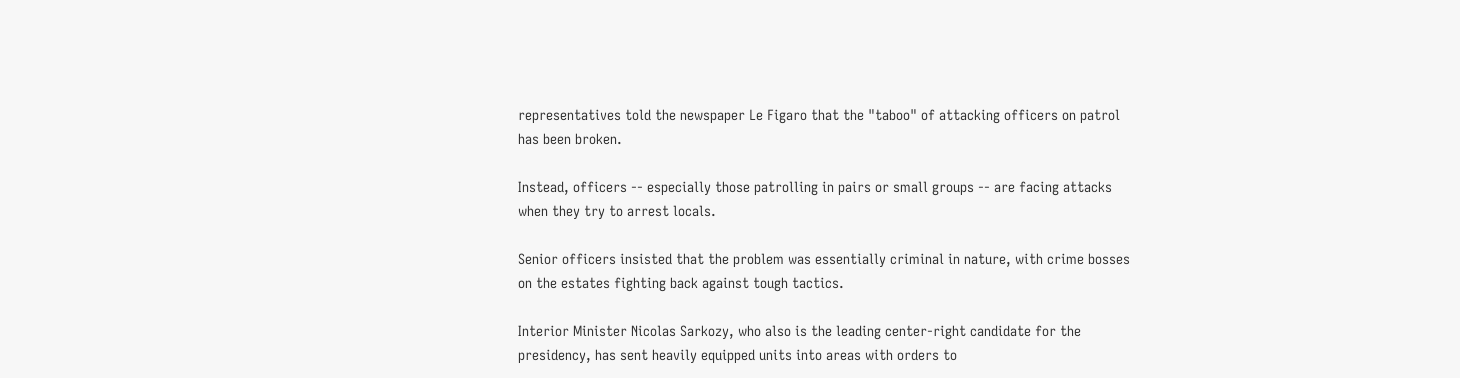representatives told the newspaper Le Figaro that the "taboo" of attacking officers on patrol has been broken.

Instead, officers -- especially those patrolling in pairs or small groups -- are facing attacks when they try to arrest locals.

Senior officers insisted that the problem was essentially criminal in nature, with crime bosses on the estates fighting back against tough tactics.

Interior Minister Nicolas Sarkozy, who also is the leading center-right candidate for the presidency, has sent heavily equipped units into areas with orders to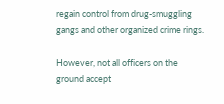regain control from drug-smuggling gangs and other organized crime rings.

However, not all officers on the ground accept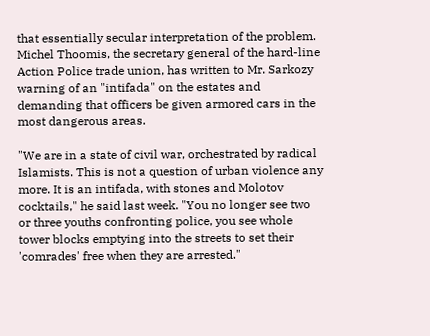that essentially secular interpretation of the problem. Michel Thoomis, the secretary general of the hard-line Action Police trade union, has written to Mr. Sarkozy warning of an "intifada" on the estates and demanding that officers be given armored cars in the most dangerous areas.

"We are in a state of civil war, orchestrated by radical Islamists. This is not a question of urban violence any more. It is an intifada, with stones and Molotov cocktails," he said last week. "You no longer see two or three youths confronting police, you see whole tower blocks emptying into the streets to set their 'comrades' free when they are arrested."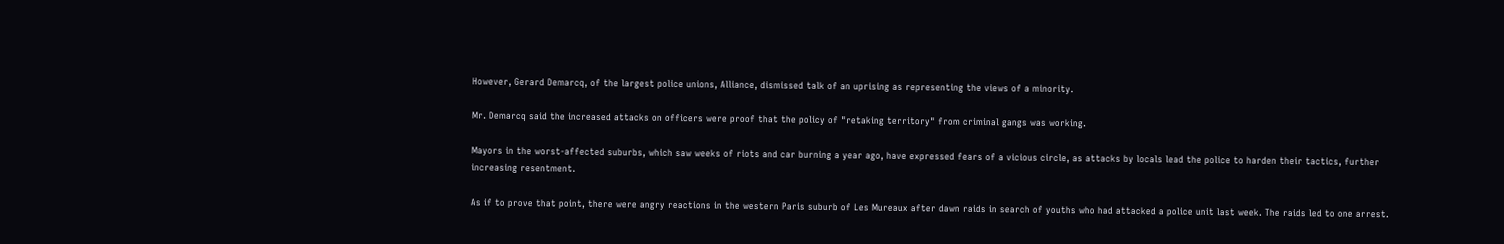However, Gerard Demarcq, of the largest police unions, Alliance, dismissed talk of an uprising as representing the views of a minority.

Mr. Demarcq said the increased attacks on officers were proof that the policy of "retaking territory" from criminal gangs was working.

Mayors in the worst-affected suburbs, which saw weeks of riots and car burning a year ago, have expressed fears of a vicious circle, as attacks by locals lead the police to harden their tactics, further increasing resentment.

As if to prove that point, there were angry reactions in the western Paris suburb of Les Mureaux after dawn raids in search of youths who had attacked a police unit last week. The raids led to one arrest.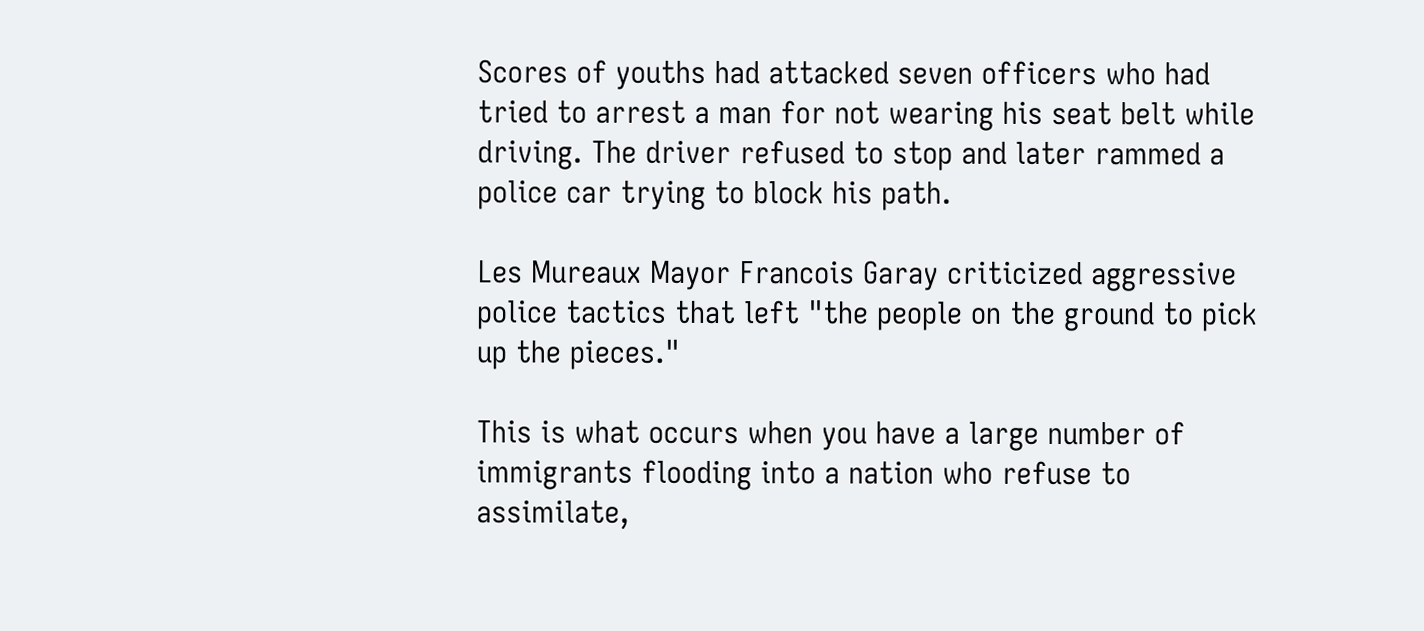Scores of youths had attacked seven officers who had tried to arrest a man for not wearing his seat belt while driving. The driver refused to stop and later rammed a police car trying to block his path.

Les Mureaux Mayor Francois Garay criticized aggressive police tactics that left "the people on the ground to pick up the pieces."

This is what occurs when you have a large number of immigrants flooding into a nation who refuse to assimilate,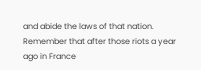and abide the laws of that nation. Remember that after those riots a year ago in France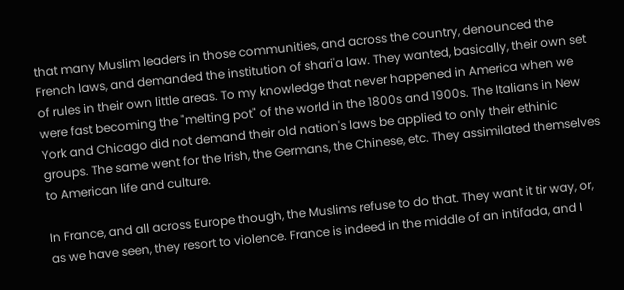that many Muslim leaders in those communities, and across the country, denounced the French laws, and demanded the institution of shari'a law. They wanted, basically, their own set of rules in their own little areas. To my knowledge that never happened in America when we were fast becoming the "melting pot" of the world in the 1800s and 1900s. The Italians in New York and Chicago did not demand their old nation's laws be applied to only their ethinic groups. The same went for the Irish, the Germans, the Chinese, etc. They assimilated themselves to American life and culture.

In France, and all across Europe though, the Muslims refuse to do that. They want it tir way, or, as we have seen, they resort to violence. France is indeed in the middle of an intifada, and I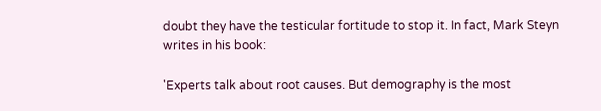doubt they have the testicular fortitude to stop it. In fact, Mark Steyn writes in his book:

'Experts talk about root causes. But demography is the most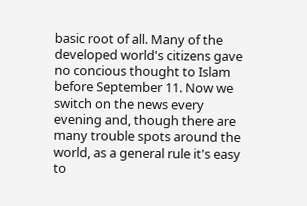basic root of all. Many of the developed world's citizens gave no concious thought to Islam before September 11. Now we switch on the news every evening and, though there are many trouble spots around the world, as a general rule it's easy to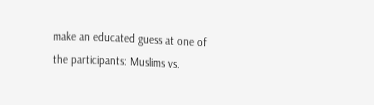make an educated guess at one of the participants: Muslims vs.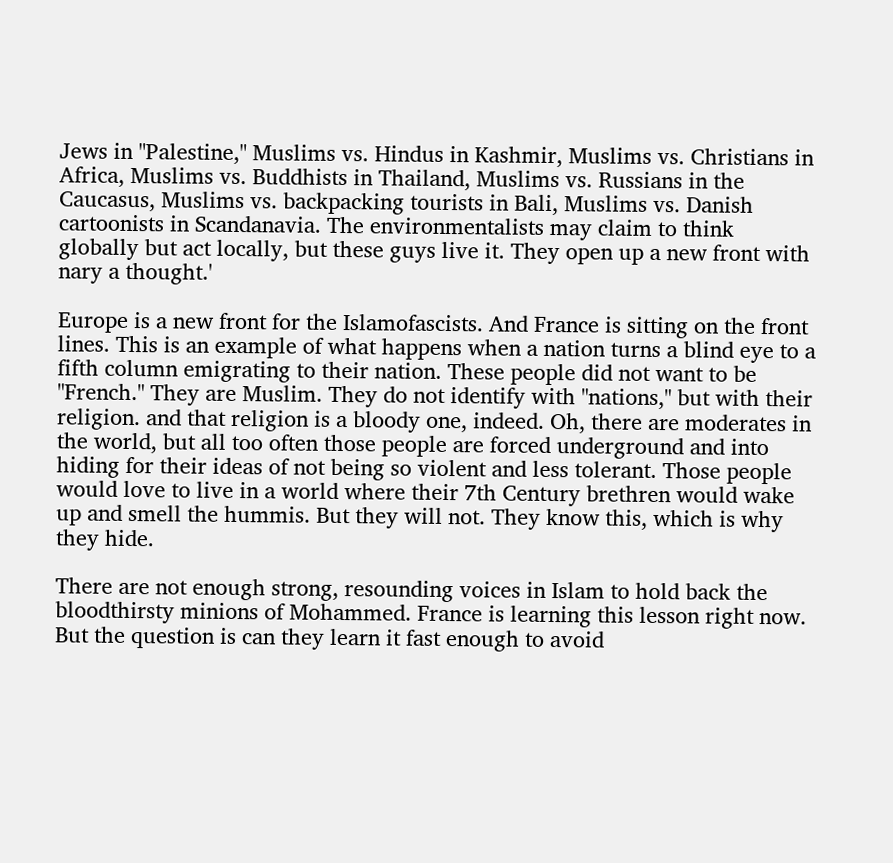Jews in "Palestine," Muslims vs. Hindus in Kashmir, Muslims vs. Christians in Africa, Muslims vs. Buddhists in Thailand, Muslims vs. Russians in the Caucasus, Muslims vs. backpacking tourists in Bali, Muslims vs. Danish cartoonists in Scandanavia. The environmentalists may claim to think globally but act locally, but these guys live it. They open up a new front with nary a thought.'

Europe is a new front for the Islamofascists. And France is sitting on the front lines. This is an example of what happens when a nation turns a blind eye to a fifth column emigrating to their nation. These people did not want to be "French." They are Muslim. They do not identify with "nations," but with their religion. and that religion is a bloody one, indeed. Oh, there are moderates in the world, but all too often those people are forced underground and into hiding for their ideas of not being so violent and less tolerant. Those people would love to live in a world where their 7th Century brethren would wake up and smell the hummis. But they will not. They know this, which is why they hide.

There are not enough strong, resounding voices in Islam to hold back the bloodthirsty minions of Mohammed. France is learning this lesson right now. But the question is can they learn it fast enough to avoid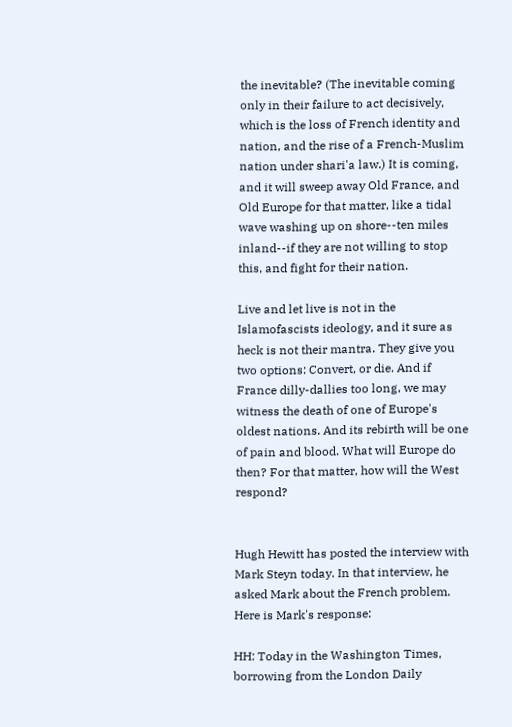the inevitable? (The inevitable coming only in their failure to act decisively, which is the loss of French identity and nation, and the rise of a French-Muslim nation under shari'a law.) It is coming, and it will sweep away Old France, and Old Europe for that matter, like a tidal wave washing up on shore--ten miles inland--if they are not willing to stop this, and fight for their nation.

Live and let live is not in the Islamofascists ideology, and it sure as heck is not their mantra. They give you two options: Convert, or die. And if France dilly-dallies too long, we may witness the death of one of Europe's oldest nations. And its rebirth will be one of pain and blood. What will Europe do then? For that matter, how will the West respond?


Hugh Hewitt has posted the interview with Mark Steyn today. In that interview, he asked Mark about the French problem. Here is Mark's response:

HH: Today in the Washington Times, borrowing from the London Daily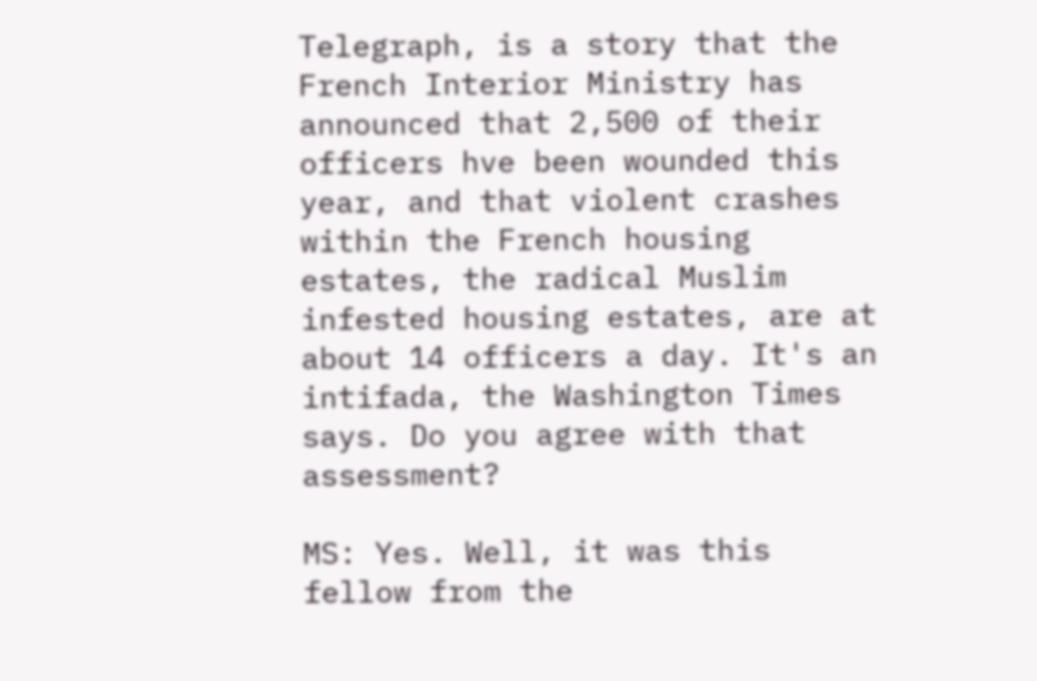Telegraph, is a story that the French Interior Ministry has announced that 2,500 of their officers hve been wounded this year, and that violent crashes within the French housing estates, the radical Muslim infested housing estates, are at about 14 officers a day. It's an intifada, the Washington Times says. Do you agree with that assessment?

MS: Yes. Well, it was this fellow from the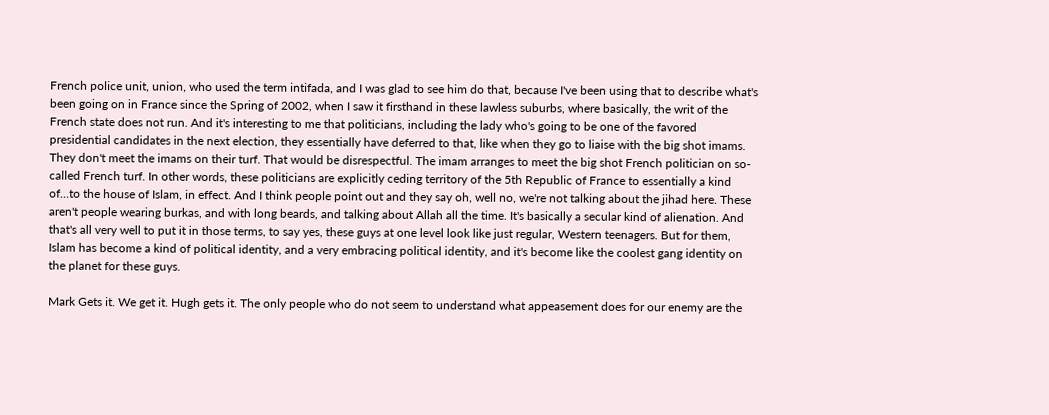French police unit, union, who used the term intifada, and I was glad to see him do that, because I've been using that to describe what's been going on in France since the Spring of 2002, when I saw it firsthand in these lawless suburbs, where basically, the writ of the French state does not run. And it's interesting to me that politicians, including the lady who's going to be one of the favored presidential candidates in the next election, they essentially have deferred to that, like when they go to liaise with the big shot imams. They don't meet the imams on their turf. That would be disrespectful. The imam arranges to meet the big shot French politician on so-called French turf. In other words, these politicians are explicitly ceding territory of the 5th Republic of France to essentially a kind of...to the house of Islam, in effect. And I think people point out and they say oh, well no, we're not talking about the jihad here. These aren't people wearing burkas, and with long beards, and talking about Allah all the time. It's basically a secular kind of alienation. And that's all very well to put it in those terms, to say yes, these guys at one level look like just regular, Western teenagers. But for them, Islam has become a kind of political identity, and a very embracing political identity, and it's become like the coolest gang identity on the planet for these guys.

Mark Gets it. We get it. Hugh gets it. The only people who do not seem to understand what appeasement does for our enemy are the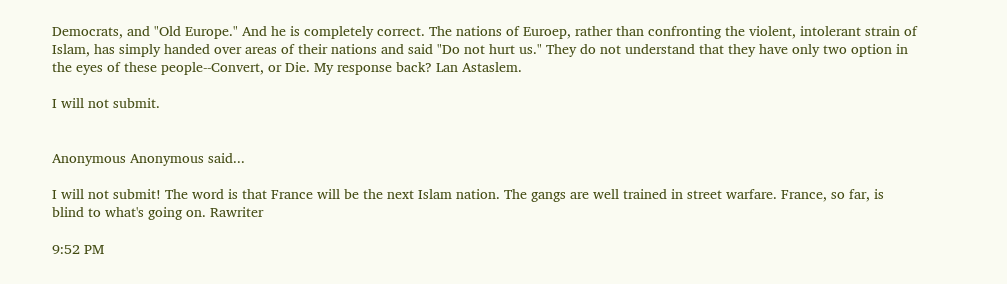Democrats, and "Old Europe." And he is completely correct. The nations of Euroep, rather than confronting the violent, intolerant strain of Islam, has simply handed over areas of their nations and said "Do not hurt us." They do not understand that they have only two option in the eyes of these people--Convert, or Die. My response back? Lan Astaslem.

I will not submit.


Anonymous Anonymous said...

I will not submit! The word is that France will be the next Islam nation. The gangs are well trained in street warfare. France, so far, is blind to what's going on. Rawriter

9:52 PM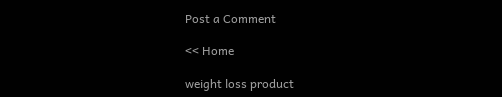Post a Comment

<< Home

weight loss product